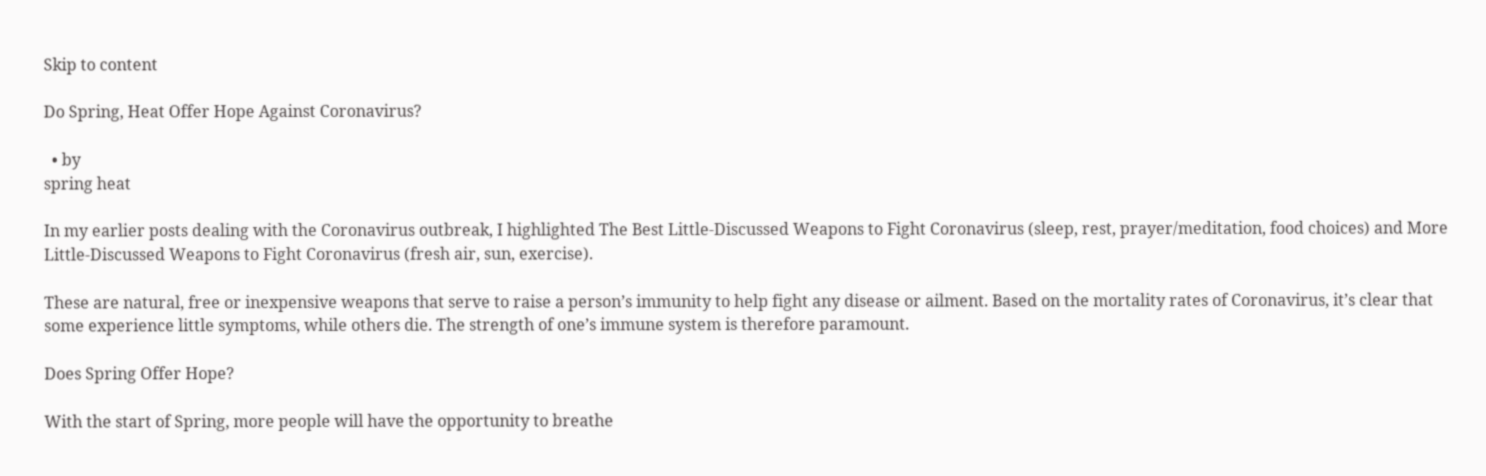Skip to content

Do Spring, Heat Offer Hope Against Coronavirus?

  • by
spring heat

In my earlier posts dealing with the Coronavirus outbreak, I highlighted The Best Little-Discussed Weapons to Fight Coronavirus (sleep, rest, prayer/meditation, food choices) and More Little-Discussed Weapons to Fight Coronavirus (fresh air, sun, exercise).

These are natural, free or inexpensive weapons that serve to raise a person’s immunity to help fight any disease or ailment. Based on the mortality rates of Coronavirus, it’s clear that some experience little symptoms, while others die. The strength of one’s immune system is therefore paramount.

Does Spring Offer Hope?

With the start of Spring, more people will have the opportunity to breathe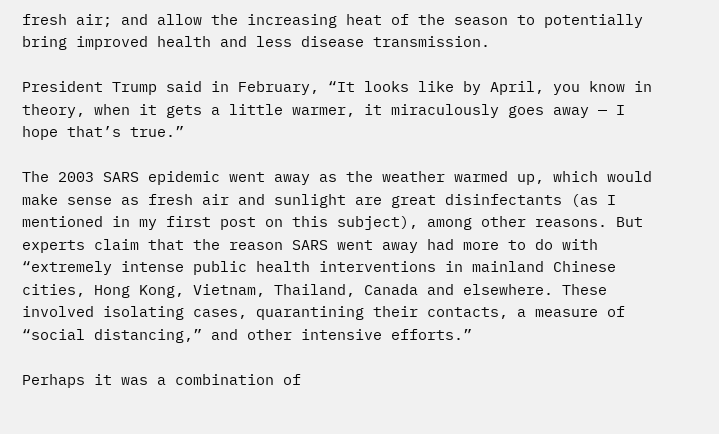fresh air; and allow the increasing heat of the season to potentially bring improved health and less disease transmission.

President Trump said in February, “It looks like by April, you know in theory, when it gets a little warmer, it miraculously goes away — I hope that’s true.”

The 2003 SARS epidemic went away as the weather warmed up, which would make sense as fresh air and sunlight are great disinfectants (as I mentioned in my first post on this subject), among other reasons. But experts claim that the reason SARS went away had more to do with “extremely intense public health interventions in mainland Chinese cities, Hong Kong, Vietnam, Thailand, Canada and elsewhere. These involved isolating cases, quarantining their contacts, a measure of “social distancing,” and other intensive efforts.”

Perhaps it was a combination of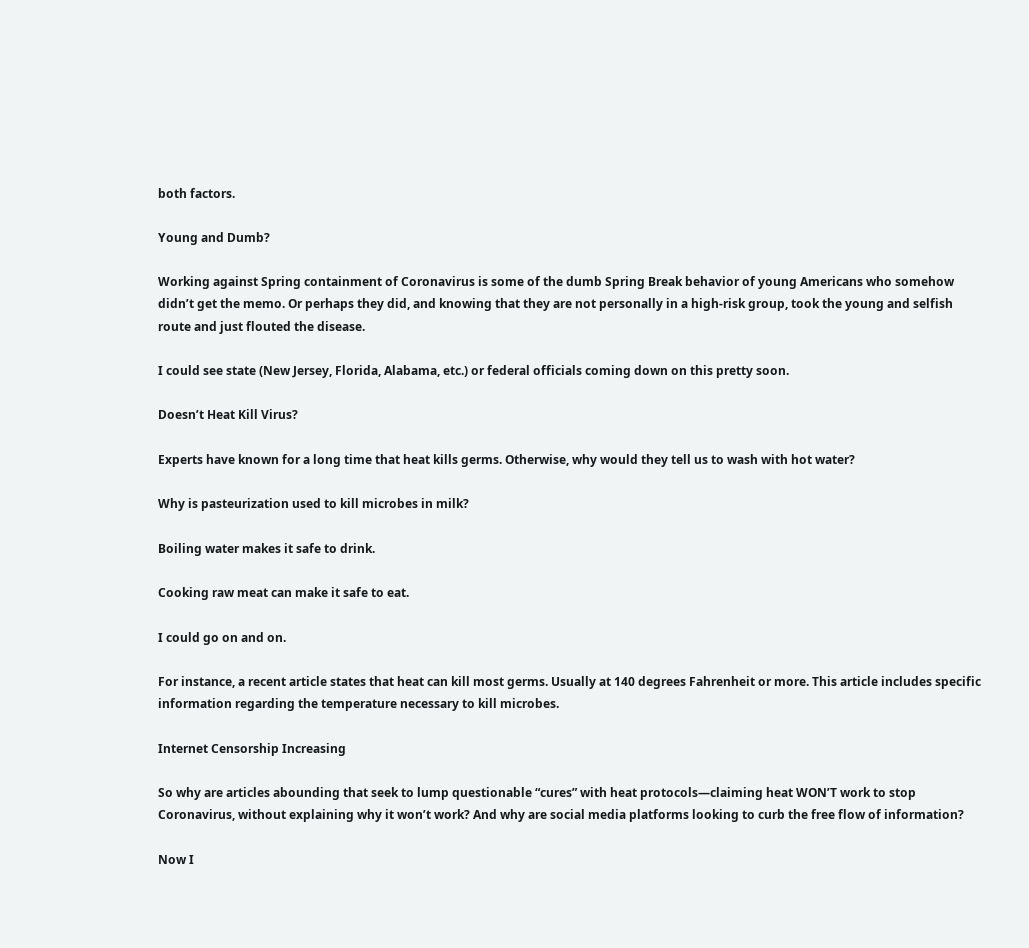both factors.

Young and Dumb?

Working against Spring containment of Coronavirus is some of the dumb Spring Break behavior of young Americans who somehow didn’t get the memo. Or perhaps they did, and knowing that they are not personally in a high-risk group, took the young and selfish route and just flouted the disease.

I could see state (New Jersey, Florida, Alabama, etc.) or federal officials coming down on this pretty soon.

Doesn’t Heat Kill Virus?

Experts have known for a long time that heat kills germs. Otherwise, why would they tell us to wash with hot water?

Why is pasteurization used to kill microbes in milk?

Boiling water makes it safe to drink.

Cooking raw meat can make it safe to eat.

I could go on and on.

For instance, a recent article states that heat can kill most germs. Usually at 140 degrees Fahrenheit or more. This article includes specific information regarding the temperature necessary to kill microbes.

Internet Censorship Increasing

So why are articles abounding that seek to lump questionable “cures” with heat protocols—claiming heat WON’T work to stop Coronavirus, without explaining why it won’t work? And why are social media platforms looking to curb the free flow of information?

Now I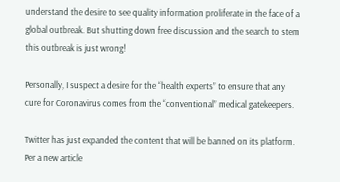understand the desire to see quality information proliferate in the face of a global outbreak. But shutting down free discussion and the search to stem this outbreak is just wrong!

Personally, I suspect a desire for the “health experts” to ensure that any cure for Coronavirus comes from the “conventional” medical gatekeepers.

Twitter has just expanded the content that will be banned on its platform. Per a new article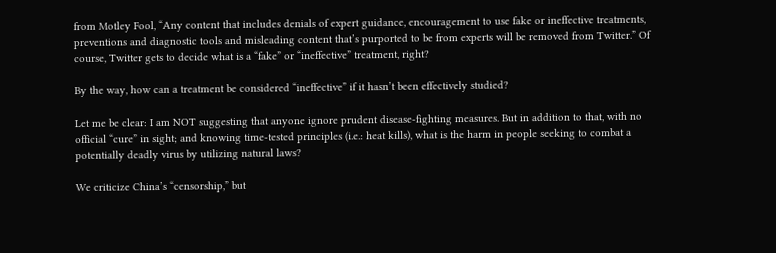from Motley Fool, “Any content that includes denials of expert guidance, encouragement to use fake or ineffective treatments, preventions and diagnostic tools and misleading content that’s purported to be from experts will be removed from Twitter.” Of course, Twitter gets to decide what is a “fake” or “ineffective” treatment, right?

By the way, how can a treatment be considered “ineffective” if it hasn’t been effectively studied?

Let me be clear: I am NOT suggesting that anyone ignore prudent disease-fighting measures. But in addition to that, with no official “cure” in sight; and knowing time-tested principles (i.e.: heat kills), what is the harm in people seeking to combat a potentially deadly virus by utilizing natural laws?

We criticize China’s “censorship,” but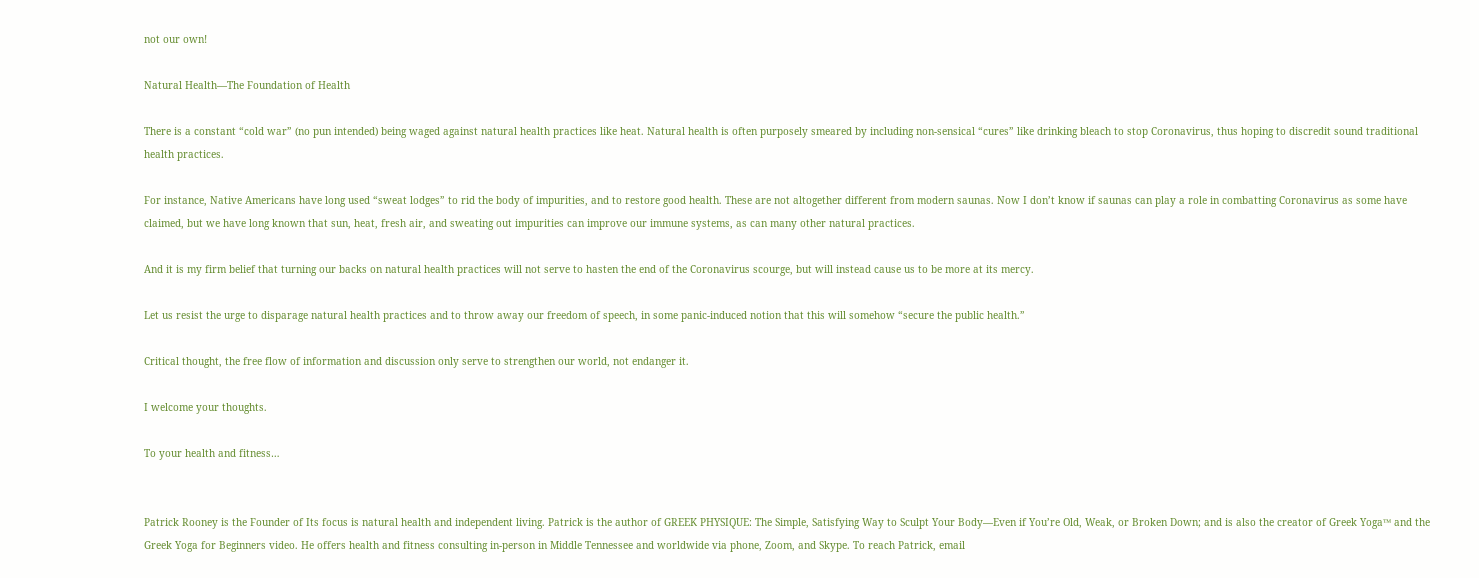not our own!

Natural Health—The Foundation of Health

There is a constant “cold war” (no pun intended) being waged against natural health practices like heat. Natural health is often purposely smeared by including non-sensical “cures” like drinking bleach to stop Coronavirus, thus hoping to discredit sound traditional health practices.

For instance, Native Americans have long used “sweat lodges” to rid the body of impurities, and to restore good health. These are not altogether different from modern saunas. Now I don’t know if saunas can play a role in combatting Coronavirus as some have claimed, but we have long known that sun, heat, fresh air, and sweating out impurities can improve our immune systems, as can many other natural practices.

And it is my firm belief that turning our backs on natural health practices will not serve to hasten the end of the Coronavirus scourge, but will instead cause us to be more at its mercy.

Let us resist the urge to disparage natural health practices and to throw away our freedom of speech, in some panic-induced notion that this will somehow “secure the public health.”

Critical thought, the free flow of information and discussion only serve to strengthen our world, not endanger it.

I welcome your thoughts.

To your health and fitness…


Patrick Rooney is the Founder of Its focus is natural health and independent living. Patrick is the author of GREEK PHYSIQUE: The Simple, Satisfying Way to Sculpt Your Body—Even if You’re Old, Weak, or Broken Down; and is also the creator of Greek Yoga™ and the Greek Yoga for Beginners video. He offers health and fitness consulting in-person in Middle Tennessee and worldwide via phone, Zoom, and Skype. To reach Patrick, email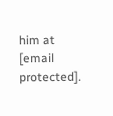him at [email protected].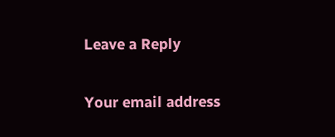Leave a Reply

Your email address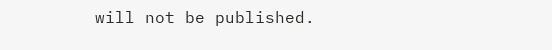will not be published.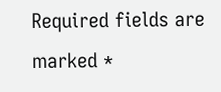Required fields are marked *